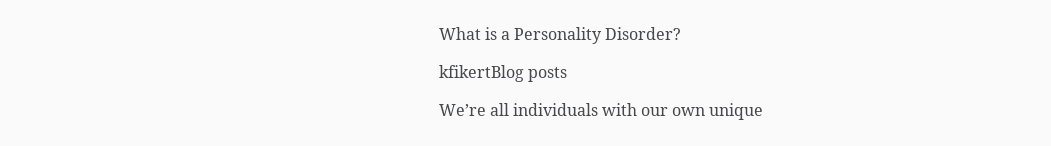What is a Personality Disorder?

kfikertBlog posts

We’re all individuals with our own unique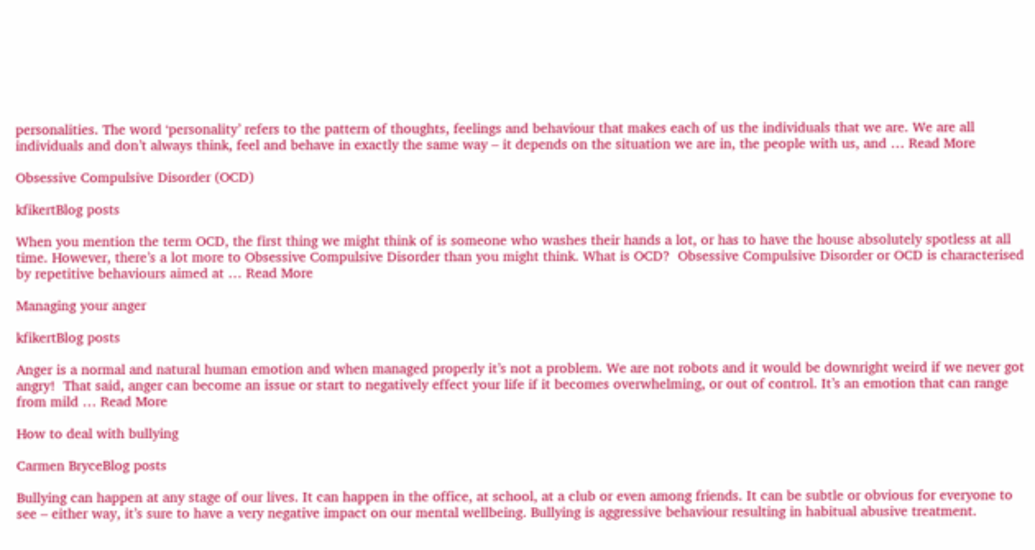personalities. The word ‘personality’ refers to the pattern of thoughts, feelings and behaviour that makes each of us the individuals that we are. We are all individuals and don’t always think, feel and behave in exactly the same way – it depends on the situation we are in, the people with us, and … Read More

Obsessive Compulsive Disorder (OCD)

kfikertBlog posts

When you mention the term OCD, the first thing we might think of is someone who washes their hands a lot, or has to have the house absolutely spotless at all time. However, there’s a lot more to Obsessive Compulsive Disorder than you might think. What is OCD?  Obsessive Compulsive Disorder or OCD is characterised by repetitive behaviours aimed at … Read More

Managing your anger

kfikertBlog posts

Anger is a normal and natural human emotion and when managed properly it’s not a problem. We are not robots and it would be downright weird if we never got angry!  That said, anger can become an issue or start to negatively effect your life if it becomes overwhelming, or out of control. It’s an emotion that can range from mild … Read More

How to deal with bullying

Carmen BryceBlog posts

Bullying can happen at any stage of our lives. It can happen in the office, at school, at a club or even among friends. It can be subtle or obvious for everyone to see – either way, it’s sure to have a very negative impact on our mental wellbeing. Bullying is aggressive behaviour resulting in habitual abusive treatment.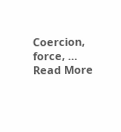Coercion, force, … Read More